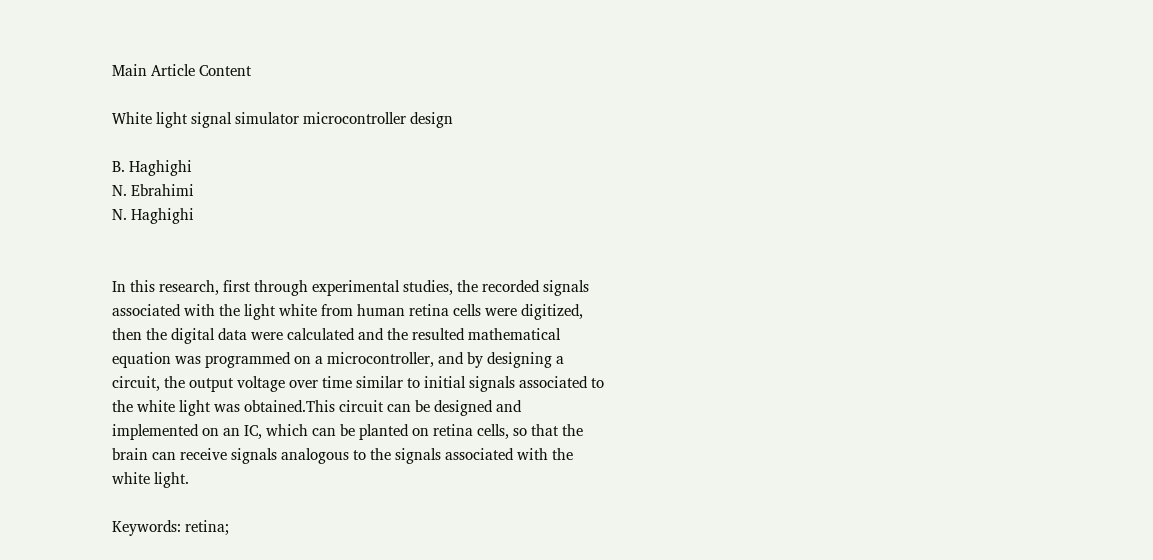Main Article Content

White light signal simulator microcontroller design

B. Haghighi
N. Ebrahimi
N. Haghighi


In this research, first through experimental studies, the recorded signals associated with the light white from human retina cells were digitized, then the digital data were calculated and the resulted mathematical equation was programmed on a microcontroller, and by designing a circuit, the output voltage over time similar to initial signals associated to the white light was obtained.This circuit can be designed and implemented on an IC, which can be planted on retina cells, so that the brain can receive signals analogous to the signals associated with the white light.

Keywords: retina;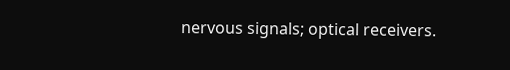nervous signals; optical receivers.